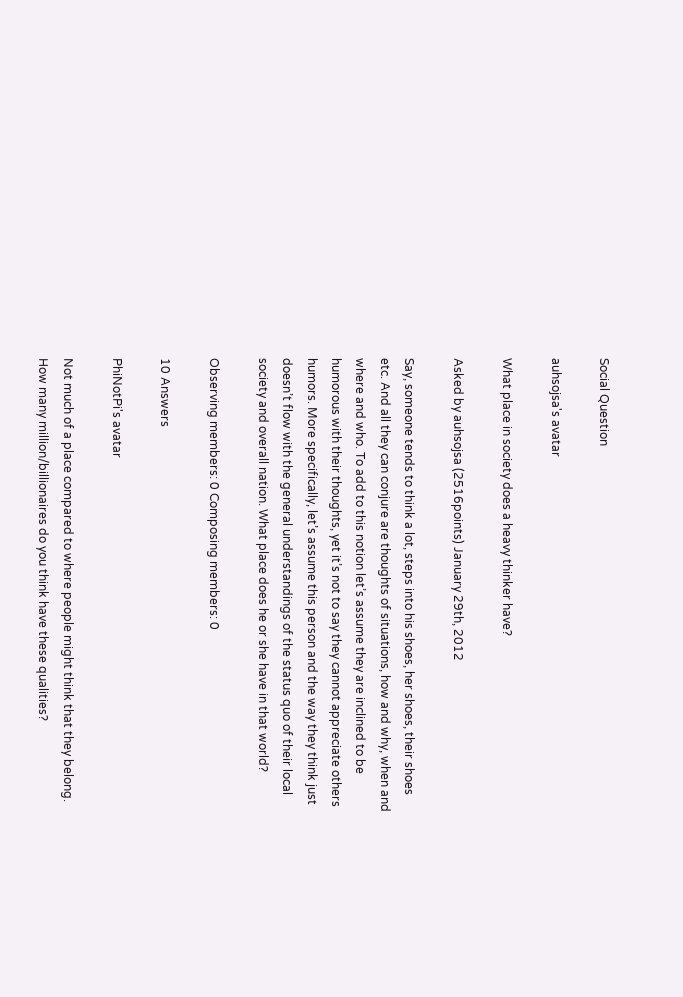Social Question

auhsojsa's avatar

What place in society does a heavy thinker have?

Asked by auhsojsa (2516points) January 29th, 2012

Say, someone tends to think a lot, steps into his shoes, her shoes, their shoes etc. And all they can conjure are thoughts of situations, how and why, when and where and who. To add to this notion let’s assume they are inclined to be humorous with their thoughts, yet it’s not to say they cannot appreciate others humors. More specifically, let’s assume this person and the way they think just doesn’t flow with the general understandings of the status quo of their local society and overall nation. What place does he or she have in that world?

Observing members: 0 Composing members: 0

10 Answers

PhiNotPi's avatar

Not much of a place compared to where people might think that they belong. How many million/billionaires do you think have these qualities?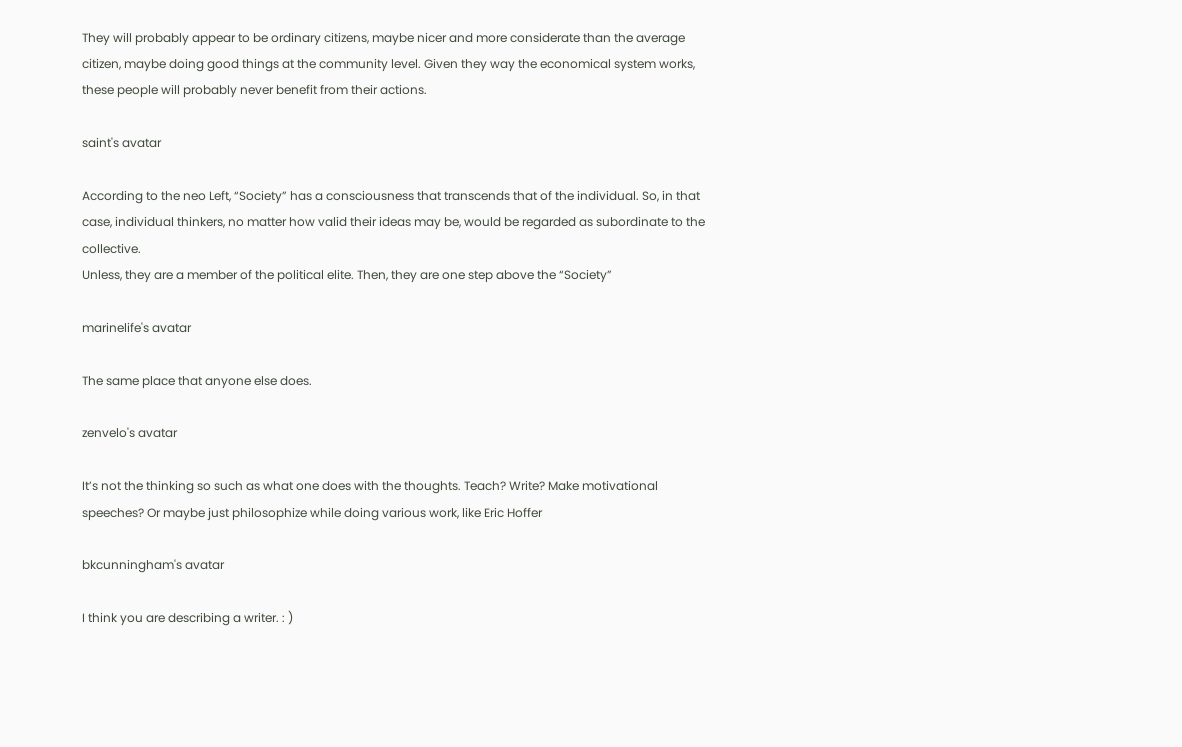They will probably appear to be ordinary citizens, maybe nicer and more considerate than the average citizen, maybe doing good things at the community level. Given they way the economical system works, these people will probably never benefit from their actions.

saint's avatar

According to the neo Left, “Society” has a consciousness that transcends that of the individual. So, in that case, individual thinkers, no matter how valid their ideas may be, would be regarded as subordinate to the collective.
Unless, they are a member of the political elite. Then, they are one step above the “Society”

marinelife's avatar

The same place that anyone else does.

zenvelo's avatar

It’s not the thinking so such as what one does with the thoughts. Teach? Write? Make motivational speeches? Or maybe just philosophize while doing various work, like Eric Hoffer

bkcunningham's avatar

I think you are describing a writer. : )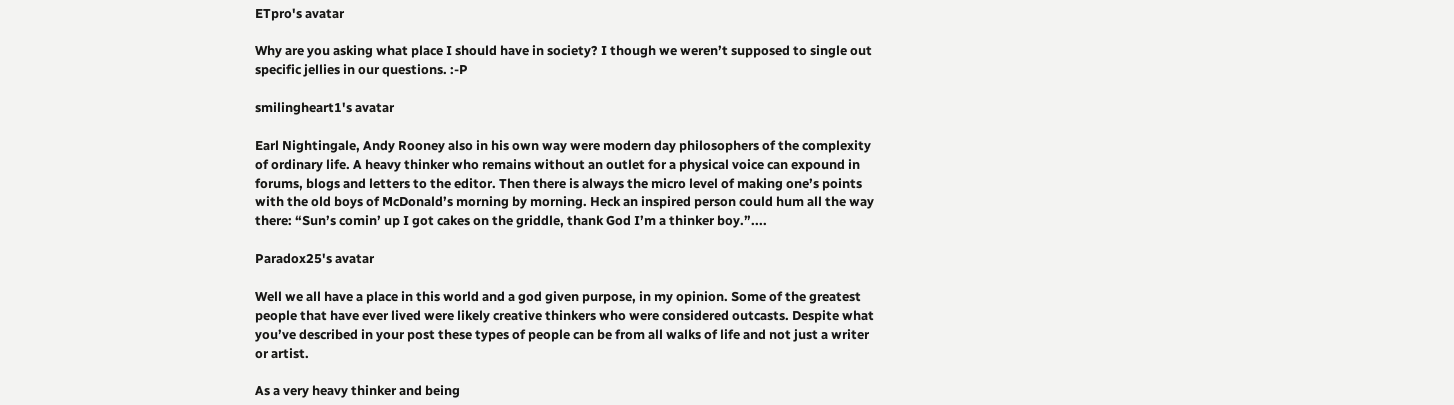ETpro's avatar

Why are you asking what place I should have in society? I though we weren’t supposed to single out specific jellies in our questions. :-P

smilingheart1's avatar

Earl Nightingale, Andy Rooney also in his own way were modern day philosophers of the complexity of ordinary life. A heavy thinker who remains without an outlet for a physical voice can expound in forums, blogs and letters to the editor. Then there is always the micro level of making one’s points with the old boys of McDonald’s morning by morning. Heck an inspired person could hum all the way there: “Sun’s comin’ up I got cakes on the griddle, thank God I’m a thinker boy.”....

Paradox25's avatar

Well we all have a place in this world and a god given purpose, in my opinion. Some of the greatest people that have ever lived were likely creative thinkers who were considered outcasts. Despite what you’ve described in your post these types of people can be from all walks of life and not just a writer or artist.

As a very heavy thinker and being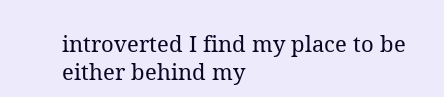introverted I find my place to be either behind my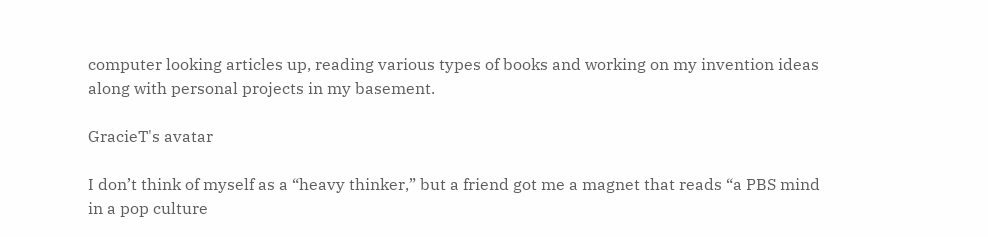computer looking articles up, reading various types of books and working on my invention ideas along with personal projects in my basement.

GracieT's avatar

I don’t think of myself as a “heavy thinker,” but a friend got me a magnet that reads “a PBS mind in a pop culture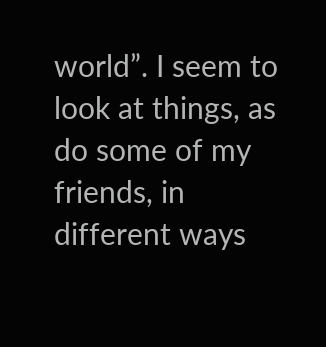world”. I seem to look at things, as do some of my friends, in different ways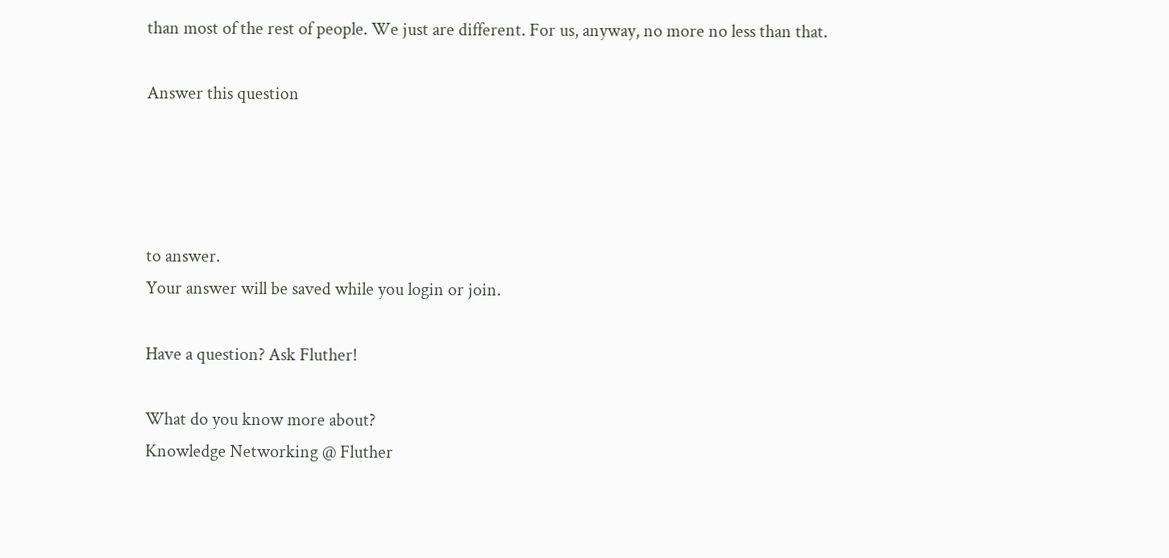than most of the rest of people. We just are different. For us, anyway, no more no less than that.

Answer this question




to answer.
Your answer will be saved while you login or join.

Have a question? Ask Fluther!

What do you know more about?
Knowledge Networking @ Fluther